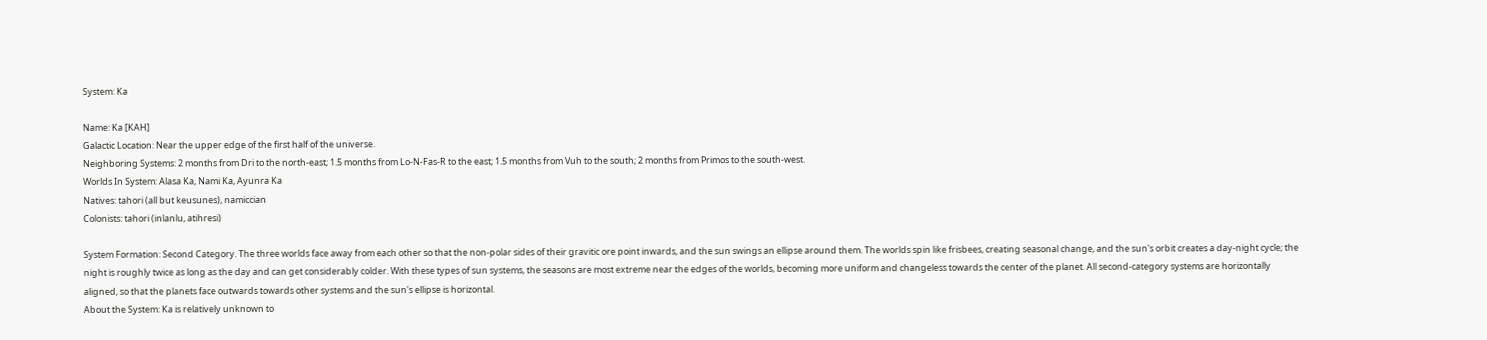System: Ka

Name: Ka [KAH]
Galactic Location: Near the upper edge of the first half of the universe.
Neighboring Systems: 2 months from Dri to the north-east; 1.5 months from Lo-N-Fas-R to the east; 1.5 months from Vuh to the south; 2 months from Primos to the south-west.
Worlds In System: Alasa Ka, Nami Ka, Ayunra Ka
Natives: tahori (all but keusunes), namiccian
Colonists: tahori (inlanlu, atihresi)

System Formation: Second Category. The three worlds face away from each other so that the non-polar sides of their gravitic ore point inwards, and the sun swings an ellipse around them. The worlds spin like frisbees, creating seasonal change, and the sun's orbit creates a day-night cycle; the night is roughly twice as long as the day and can get considerably colder. With these types of sun systems, the seasons are most extreme near the edges of the worlds, becoming more uniform and changeless towards the center of the planet. All second-category systems are horizontally aligned, so that the planets face outwards towards other systems and the sun's ellipse is horizontal.
About the System: Ka is relatively unknown to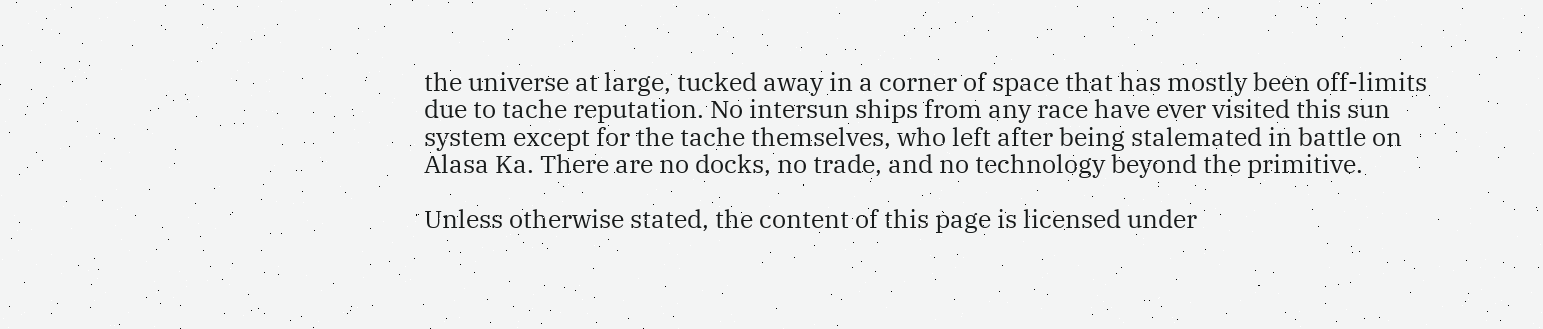the universe at large, tucked away in a corner of space that has mostly been off-limits due to tache reputation. No intersun ships from any race have ever visited this sun system except for the tache themselves, who left after being stalemated in battle on Alasa Ka. There are no docks, no trade, and no technology beyond the primitive.

Unless otherwise stated, the content of this page is licensed under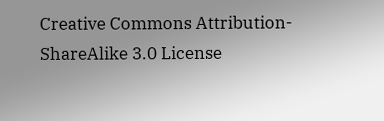Creative Commons Attribution-ShareAlike 3.0 License